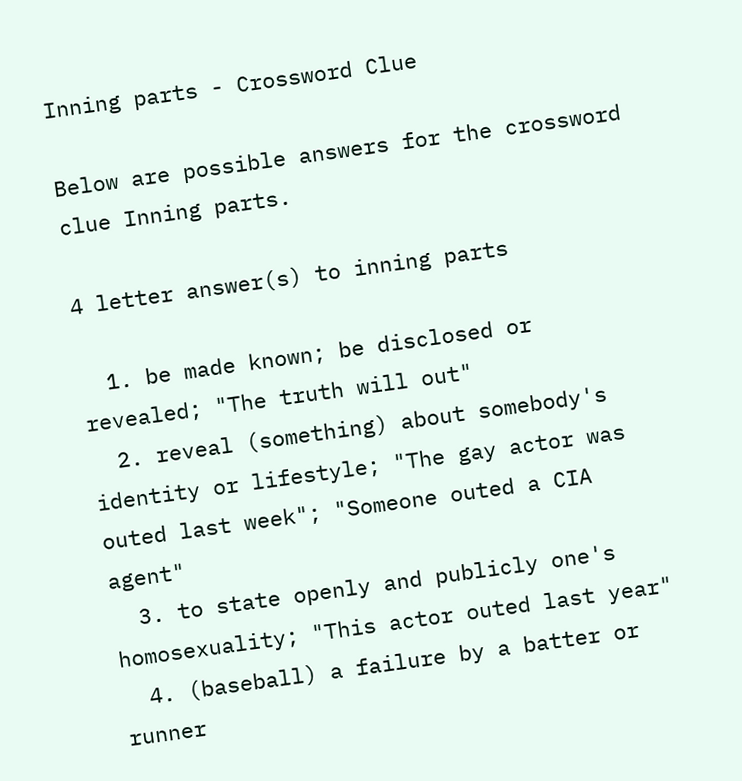Inning parts - Crossword Clue

Below are possible answers for the crossword clue Inning parts.

4 letter answer(s) to inning parts

  1. be made known; be disclosed or revealed; "The truth will out"
  2. reveal (something) about somebody's identity or lifestyle; "The gay actor was outed last week"; "Someone outed a CIA agent"
  3. to state openly and publicly one's homosexuality; "This actor outed last year"
  4. (baseball) a failure by a batter or runner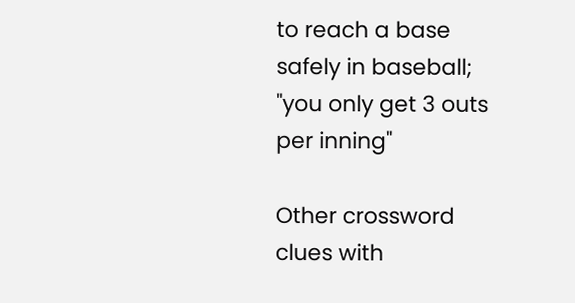to reach a base safely in baseball; "you only get 3 outs per inning"

Other crossword clues with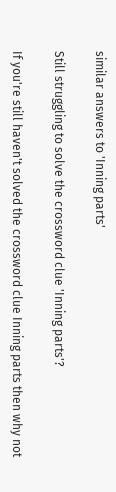similar answers to 'Inning parts'

Still struggling to solve the crossword clue 'Inning parts'?

If you're still haven't solved the crossword clue Inning parts then why not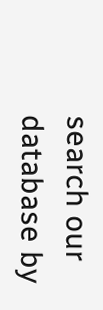search our database by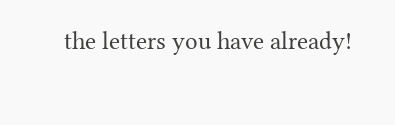the letters you have already!